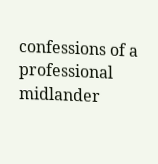confessions of a professional midlander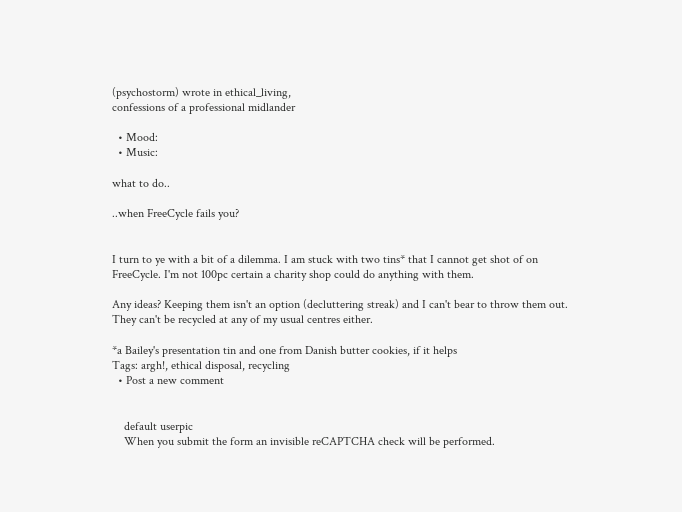(psychostorm) wrote in ethical_living,
confessions of a professional midlander

  • Mood:
  • Music:

what to do..

..when FreeCycle fails you?


I turn to ye with a bit of a dilemma. I am stuck with two tins* that I cannot get shot of on FreeCycle. I'm not 100pc certain a charity shop could do anything with them.

Any ideas? Keeping them isn't an option (decluttering streak) and I can't bear to throw them out. They can't be recycled at any of my usual centres either.

*a Bailey's presentation tin and one from Danish butter cookies, if it helps
Tags: argh!, ethical disposal, recycling
  • Post a new comment


    default userpic
    When you submit the form an invisible reCAPTCHA check will be performed.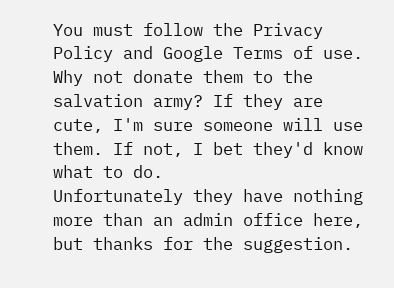You must follow the Privacy Policy and Google Terms of use.
Why not donate them to the salvation army? If they are cute, I'm sure someone will use them. If not, I bet they'd know what to do.
Unfortunately they have nothing more than an admin office here, but thanks for the suggestion.